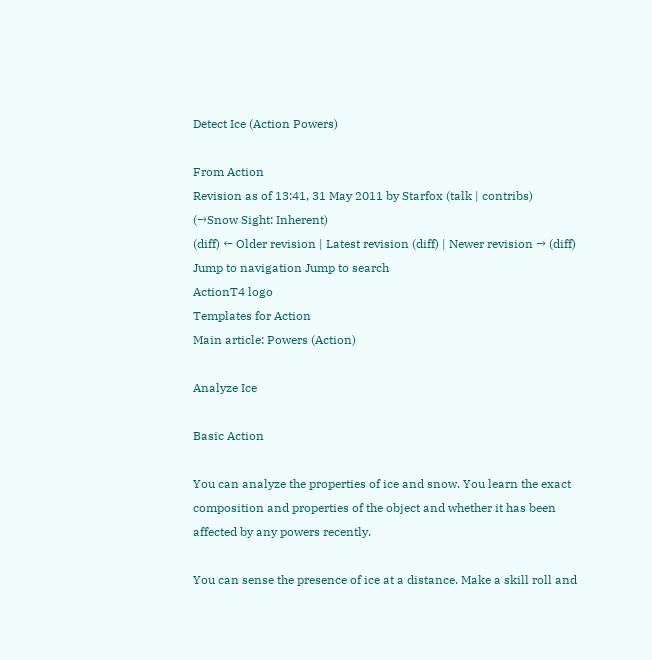Detect Ice (Action Powers)

From Action
Revision as of 13:41, 31 May 2011 by Starfox (talk | contribs) (→Snow Sight: Inherent)
(diff) ← Older revision | Latest revision (diff) | Newer revision → (diff)
Jump to navigation Jump to search
ActionT4 logo
Templates for Action
Main article: Powers (Action)

Analyze Ice

Basic Action

You can analyze the properties of ice and snow. You learn the exact composition and properties of the object and whether it has been affected by any powers recently.

You can sense the presence of ice at a distance. Make a skill roll and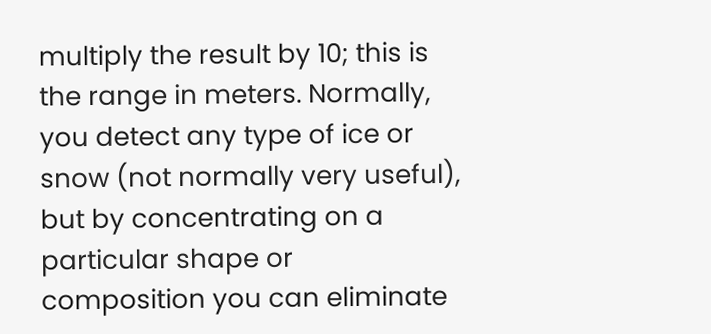multiply the result by 10; this is the range in meters. Normally, you detect any type of ice or snow (not normally very useful), but by concentrating on a particular shape or composition you can eliminate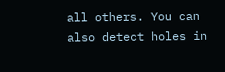all others. You can also detect holes in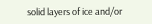solid layers of ice and/or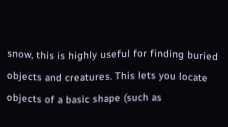snow, this is highly useful for finding buried objects and creatures. This lets you locate objects of a basic shape (such as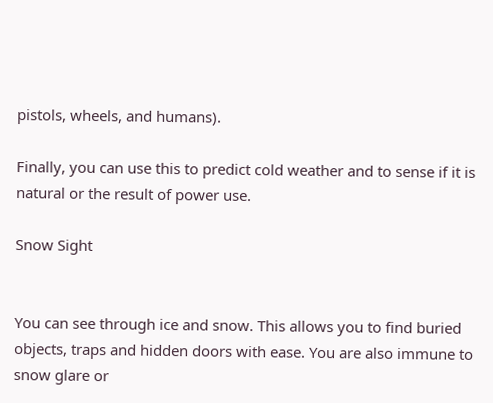pistols, wheels, and humans).

Finally, you can use this to predict cold weather and to sense if it is natural or the result of power use.

Snow Sight


You can see through ice and snow. This allows you to find buried objects, traps and hidden doors with ease. You are also immune to snow glare or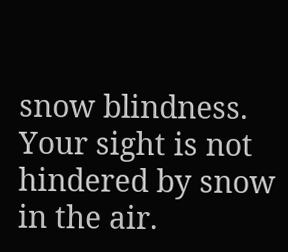snow blindness. Your sight is not hindered by snow in the air.